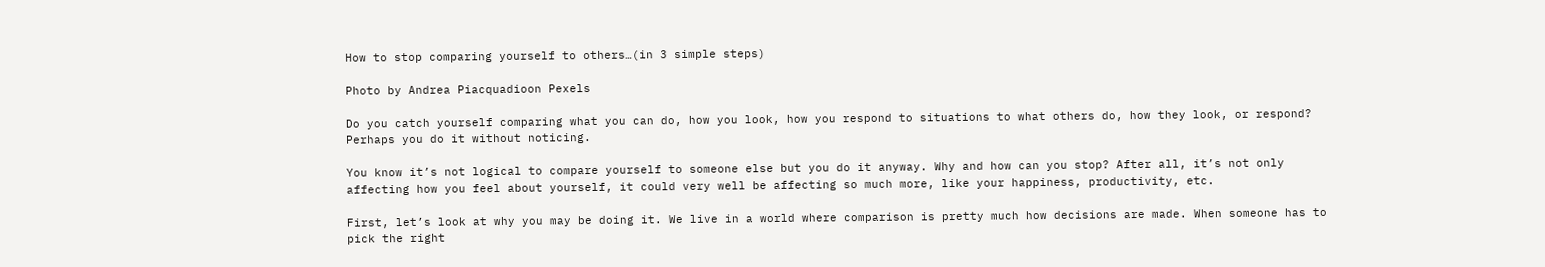How to stop comparing yourself to others…(in 3 simple steps)

Photo by Andrea Piacquadioon Pexels

Do you catch yourself comparing what you can do, how you look, how you respond to situations to what others do, how they look, or respond? Perhaps you do it without noticing.

You know it’s not logical to compare yourself to someone else but you do it anyway. Why and how can you stop? After all, it’s not only affecting how you feel about yourself, it could very well be affecting so much more, like your happiness, productivity, etc.

First, let’s look at why you may be doing it. We live in a world where comparison is pretty much how decisions are made. When someone has to pick the right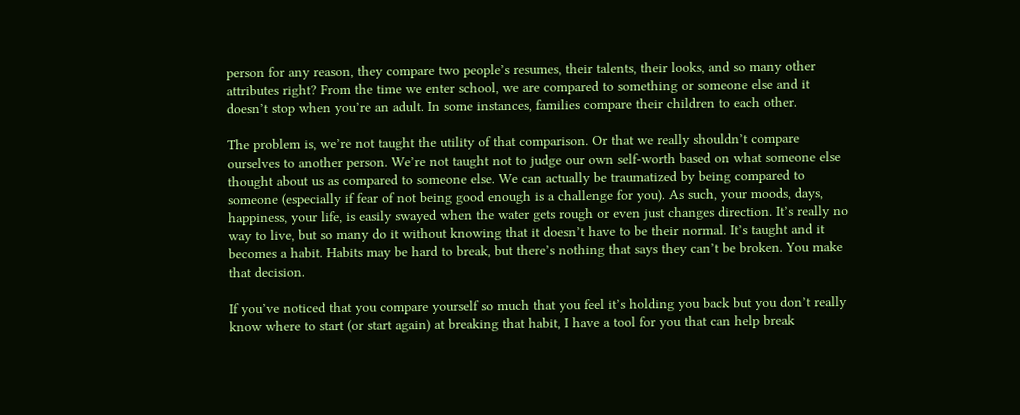person for any reason, they compare two people’s resumes, their talents, their looks, and so many other attributes right? From the time we enter school, we are compared to something or someone else and it doesn’t stop when you’re an adult. In some instances, families compare their children to each other.

The problem is, we’re not taught the utility of that comparison. Or that we really shouldn’t compare ourselves to another person. We’re not taught not to judge our own self-worth based on what someone else thought about us as compared to someone else. We can actually be traumatized by being compared to someone (especially if fear of not being good enough is a challenge for you). As such, your moods, days, happiness, your life, is easily swayed when the water gets rough or even just changes direction. It’s really no way to live, but so many do it without knowing that it doesn’t have to be their normal. It’s taught and it becomes a habit. Habits may be hard to break, but there’s nothing that says they can’t be broken. You make that decision.

If you’ve noticed that you compare yourself so much that you feel it’s holding you back but you don’t really know where to start (or start again) at breaking that habit, I have a tool for you that can help break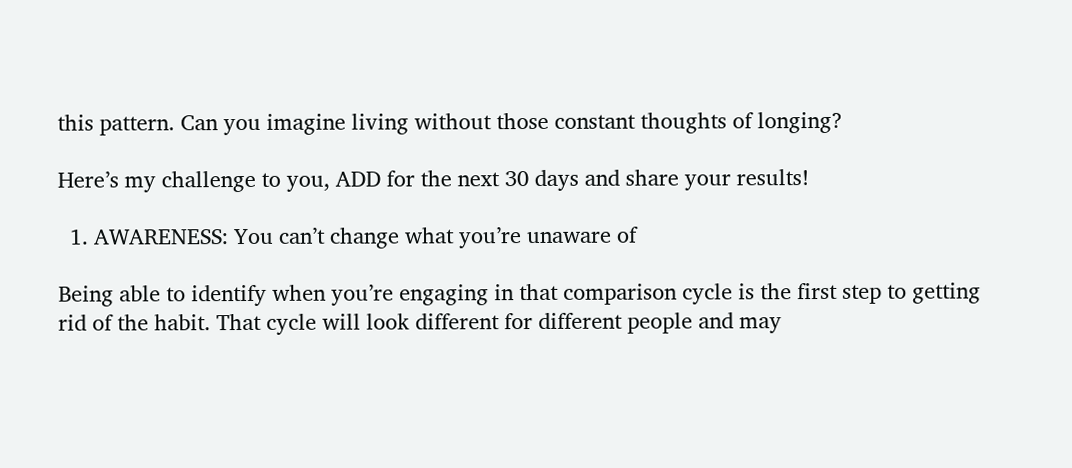this pattern. Can you imagine living without those constant thoughts of longing?

Here’s my challenge to you, ADD for the next 30 days and share your results!

  1. AWARENESS: You can’t change what you’re unaware of

Being able to identify when you’re engaging in that comparison cycle is the first step to getting rid of the habit. That cycle will look different for different people and may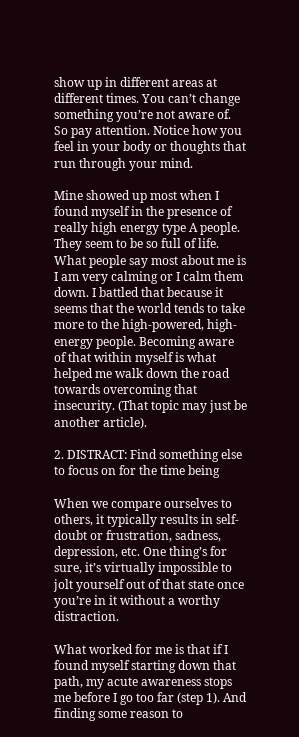show up in different areas at different times. You can’t change something you’re not aware of. So pay attention. Notice how you feel in your body or thoughts that run through your mind.

Mine showed up most when I found myself in the presence of really high energy type A people. They seem to be so full of life. What people say most about me is I am very calming or I calm them down. I battled that because it seems that the world tends to take more to the high-powered, high-energy people. Becoming aware of that within myself is what helped me walk down the road towards overcoming that insecurity. (That topic may just be another article).

2. DISTRACT: Find something else to focus on for the time being

When we compare ourselves to others, it typically results in self-doubt or frustration, sadness, depression, etc. One thing’s for sure, it’s virtually impossible to jolt yourself out of that state once you’re in it without a worthy distraction.

What worked for me is that if I found myself starting down that path, my acute awareness stops me before I go too far (step 1). And finding some reason to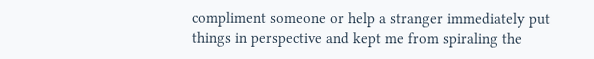compliment someone or help a stranger immediately put things in perspective and kept me from spiraling the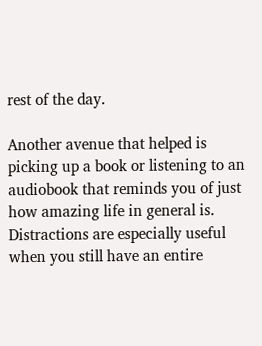rest of the day.

Another avenue that helped is picking up a book or listening to an audiobook that reminds you of just how amazing life in general is. Distractions are especially useful when you still have an entire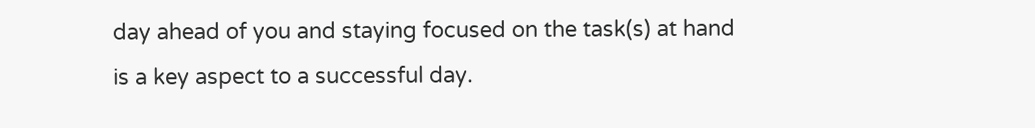day ahead of you and staying focused on the task(s) at hand is a key aspect to a successful day.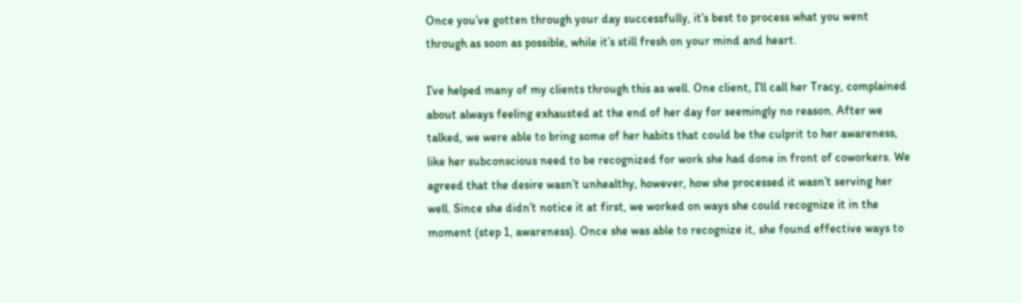Once you’ve gotten through your day successfully, it’s best to process what you went through as soon as possible, while it’s still fresh on your mind and heart.

I’ve helped many of my clients through this as well. One client, I’ll call her Tracy, complained about always feeling exhausted at the end of her day for seemingly no reason. After we talked, we were able to bring some of her habits that could be the culprit to her awareness, like her subconscious need to be recognized for work she had done in front of coworkers. We agreed that the desire wasn’t unhealthy, however, how she processed it wasn’t serving her well. Since she didn’t notice it at first, we worked on ways she could recognize it in the moment (step 1, awareness). Once she was able to recognize it, she found effective ways to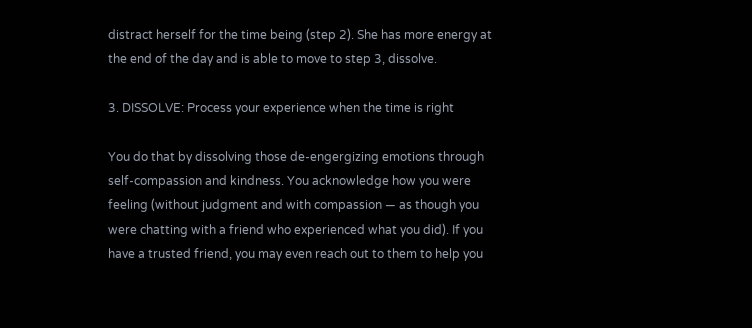distract herself for the time being (step 2). She has more energy at the end of the day and is able to move to step 3, dissolve.

3. DISSOLVE: Process your experience when the time is right

You do that by dissolving those de-engergizing emotions through self-compassion and kindness. You acknowledge how you were feeling (without judgment and with compassion — as though you were chatting with a friend who experienced what you did). If you have a trusted friend, you may even reach out to them to help you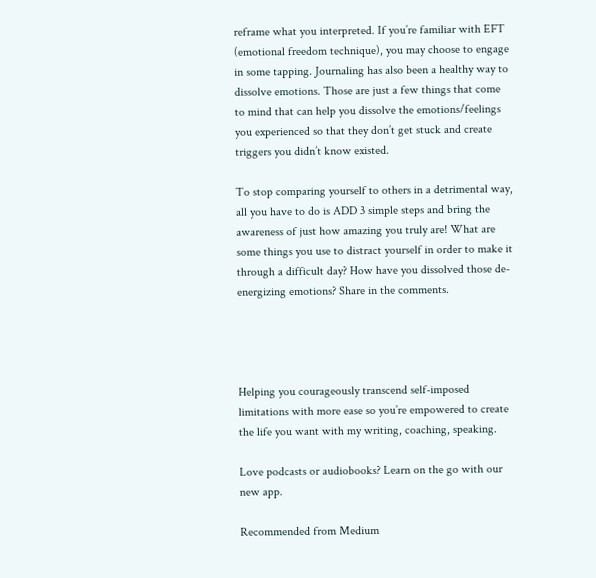reframe what you interpreted. If you’re familiar with EFT (emotional freedom technique), you may choose to engage in some tapping. Journaling has also been a healthy way to dissolve emotions. Those are just a few things that come to mind that can help you dissolve the emotions/feelings you experienced so that they don’t get stuck and create triggers you didn’t know existed.

To stop comparing yourself to others in a detrimental way, all you have to do is ADD 3 simple steps and bring the awareness of just how amazing you truly are! What are some things you use to distract yourself in order to make it through a difficult day? How have you dissolved those de-energizing emotions? Share in the comments.




Helping you courageously transcend self-imposed limitations with more ease so you’re empowered to create the life you want with my writing, coaching, speaking.

Love podcasts or audiobooks? Learn on the go with our new app.

Recommended from Medium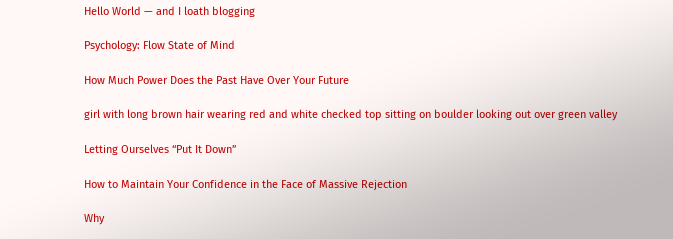Hello World — and I loath blogging

Psychology: Flow State of Mind

How Much Power Does the Past Have Over Your Future

girl with long brown hair wearing red and white checked top sitting on boulder looking out over green valley

Letting Ourselves “Put It Down”

How to Maintain Your Confidence in the Face of Massive Rejection

Why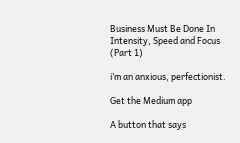Business Must Be Done In Intensity, Speed and Focus (Part 1)

i’m an anxious, perfectionist.

Get the Medium app

A button that says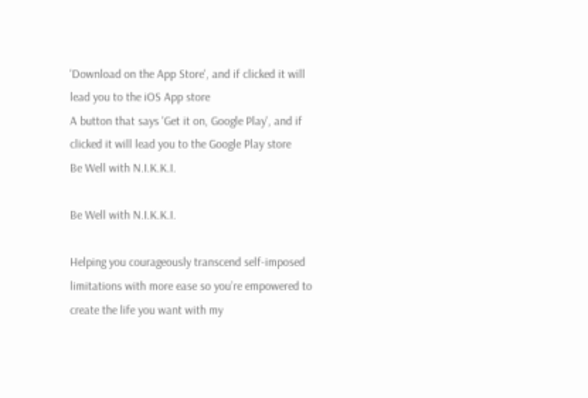'Download on the App Store', and if clicked it will lead you to the iOS App store
A button that says 'Get it on, Google Play', and if clicked it will lead you to the Google Play store
Be Well with N.I.K.K.I.

Be Well with N.I.K.K.I.

Helping you courageously transcend self-imposed limitations with more ease so you’re empowered to create the life you want with my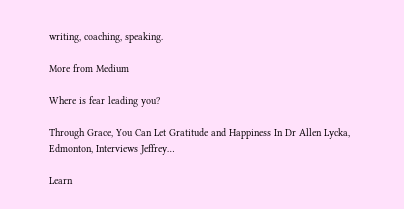writing, coaching, speaking.

More from Medium

Where is fear leading you?

Through Grace, You Can Let Gratitude and Happiness In Dr Allen Lycka, Edmonton, Interviews Jeffrey…

Learn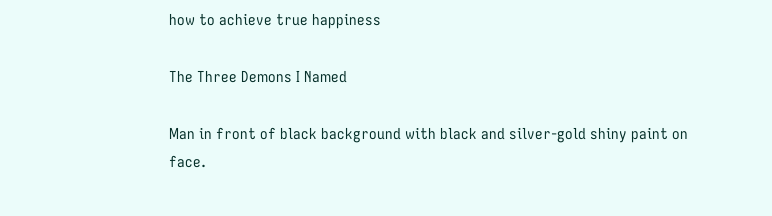how to achieve true happiness

The Three Demons I Named

Man in front of black background with black and silver-gold shiny paint on face.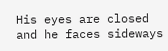His eyes are closed and he faces sideways